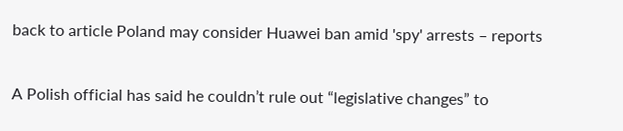back to article Poland may consider Huawei ban amid 'spy' arrests – reports

A Polish official has said he couldn’t rule out “legislative changes” to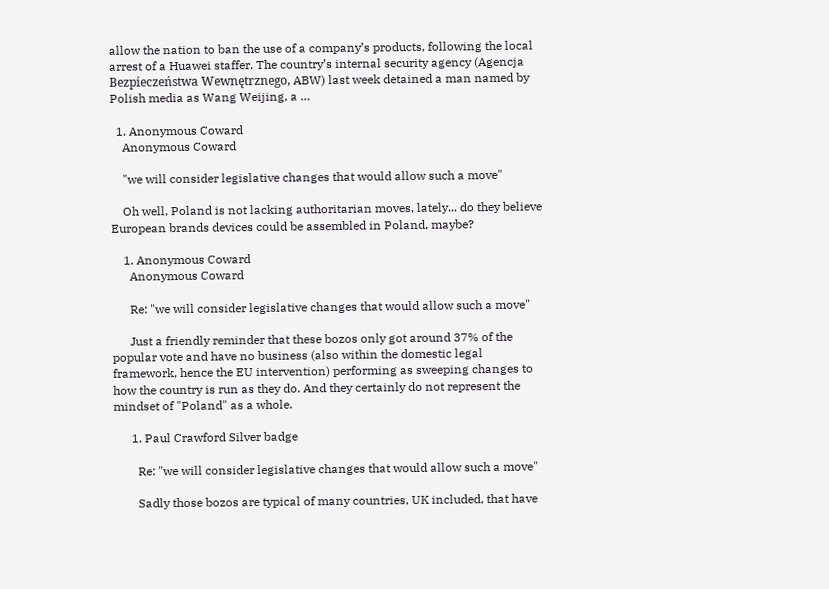allow the nation to ban the use of a company’s products, following the local arrest of a Huawei staffer. The country’s internal security agency (Agencja Bezpieczeństwa Wewnętrznego, ABW) last week detained a man named by Polish media as Wang Weijing, a …

  1. Anonymous Coward
    Anonymous Coward

    "we will consider legislative changes that would allow such a move"

    Oh well, Poland is not lacking authoritarian moves, lately... do they believe European brands devices could be assembled in Poland, maybe?

    1. Anonymous Coward
      Anonymous Coward

      Re: "we will consider legislative changes that would allow such a move"

      Just a friendly reminder that these bozos only got around 37% of the popular vote and have no business (also within the domestic legal framework, hence the EU intervention) performing as sweeping changes to how the country is run as they do. And they certainly do not represent the mindset of "Poland" as a whole.

      1. Paul Crawford Silver badge

        Re: "we will consider legislative changes that would allow such a move"

        Sadly those bozos are typical of many countries, UK included, that have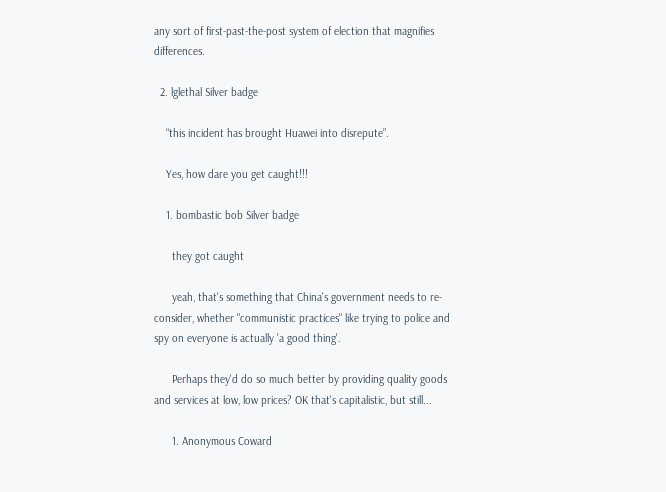any sort of first-past-the-post system of election that magnifies differences.

  2. lglethal Silver badge

    “this incident has brought Huawei into disrepute”.

    Yes, how dare you get caught!!!

    1. bombastic bob Silver badge

      they got caught

      yeah, that's something that China's government needs to re-consider, whether "communistic practices" like trying to police and spy on everyone is actually 'a good thing'.

      Perhaps they'd do so much better by providing quality goods and services at low, low prices? OK that's capitalistic, but still...

      1. Anonymous Coward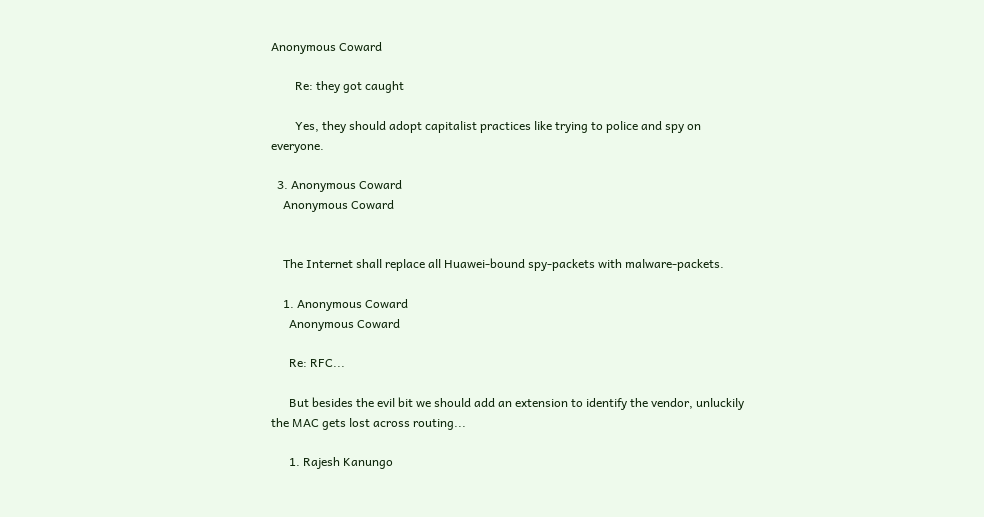Anonymous Coward

        Re: they got caught

        Yes, they should adopt capitalist practices like trying to police and spy on everyone.

  3. Anonymous Coward
    Anonymous Coward


    The Internet shall replace all Huawei-bound spy-packets with malware-packets.

    1. Anonymous Coward
      Anonymous Coward

      Re: RFC...

      But besides the evil bit we should add an extension to identify the vendor, unluckily the MAC gets lost across routing...

      1. Rajesh Kanungo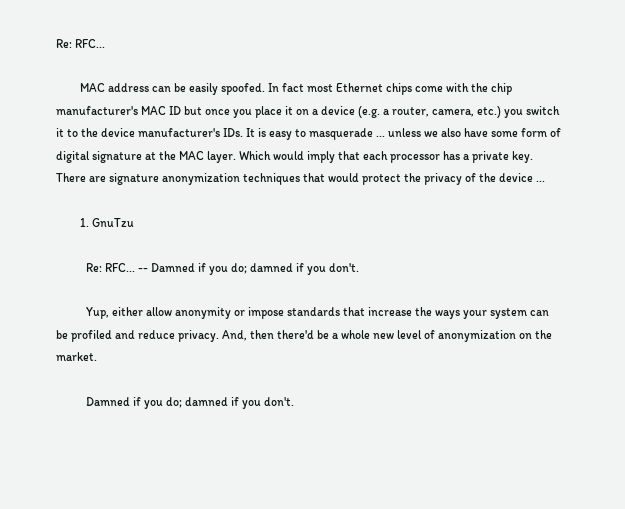Re: RFC...

        MAC address can be easily spoofed. In fact most Ethernet chips come with the chip manufacturer's MAC ID but once you place it on a device (e.g. a router, camera, etc.) you switch it to the device manufacturer's IDs. It is easy to masquerade ... unless we also have some form of digital signature at the MAC layer. Which would imply that each processor has a private key. There are signature anonymization techniques that would protect the privacy of the device ...

        1. GnuTzu

          Re: RFC... -- Damned if you do; damned if you don't.

          Yup, either allow anonymity or impose standards that increase the ways your system can be profiled and reduce privacy. And, then there'd be a whole new level of anonymization on the market.

          Damned if you do; damned if you don't.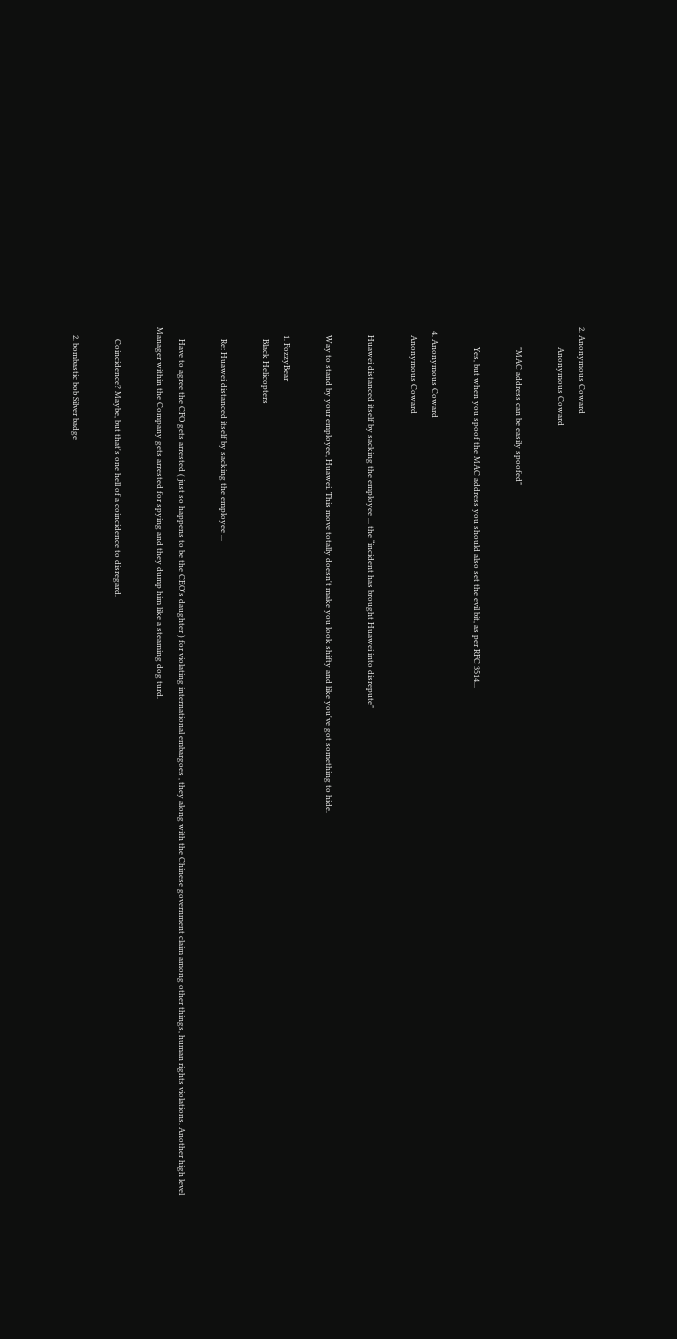2. Anonymous Coward
          Anonymous Coward

          "MAC address can be easily spoofed"

          Yes, but when you spoof the MAC address you should also set the evil bit, as per RFC 3514...

  4. Anonymous Coward
    Anonymous Coward

    Huawei distanced itself by sacking the employee ... the “incident has brought Huawei into disrepute"

    Way to stand by your employee, Huawei. This move totally doesn't make you look shifty and like you've got something to hide.

    1. FozzyBear
      Black Helicopters

      Re: Huawei distanced itself by sacking the employee ...

      Have to agree the CFO gets arrested ( just so happens to be the CEO's daughter ) for violating international embargoes , they along with the Chinese government claim among other things, human rights violations. Another high level Manager within the Company gets arrested for spying and they dump him like a steaming dog turd.

      Coincidence? Maybe, but that's one hell of a coincidence to disregard.

    2. bombastic bob Silver badge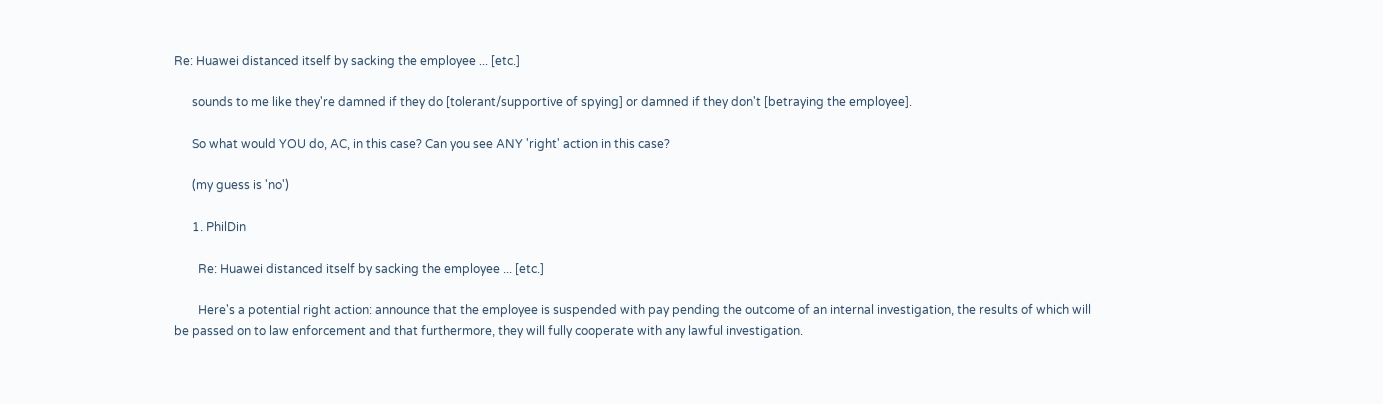Re: Huawei distanced itself by sacking the employee ... [etc.]

      sounds to me like they're damned if they do [tolerant/supportive of spying] or damned if they don't [betraying the employee].

      So what would YOU do, AC, in this case? Can you see ANY 'right' action in this case?

      (my guess is 'no')

      1. PhilDin

        Re: Huawei distanced itself by sacking the employee ... [etc.]

        Here's a potential right action: announce that the employee is suspended with pay pending the outcome of an internal investigation, the results of which will be passed on to law enforcement and that furthermore, they will fully cooperate with any lawful investigation.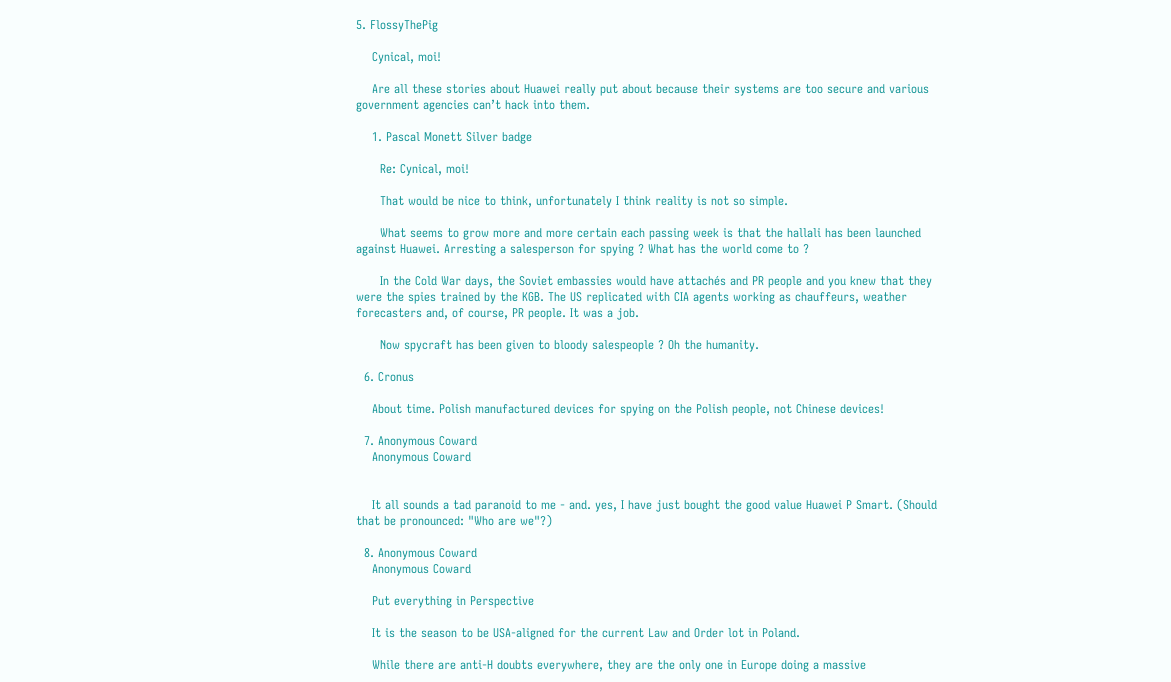5. FlossyThePig

    Cynical, moi!

    Are all these stories about Huawei really put about because their systems are too secure and various government agencies can’t hack into them.

    1. Pascal Monett Silver badge

      Re: Cynical, moi!

      That would be nice to think, unfortunately I think reality is not so simple.

      What seems to grow more and more certain each passing week is that the hallali has been launched against Huawei. Arresting a salesperson for spying ? What has the world come to ?

      In the Cold War days, the Soviet embassies would have attachés and PR people and you knew that they were the spies trained by the KGB. The US replicated with CIA agents working as chauffeurs, weather forecasters and, of course, PR people. It was a job.

      Now spycraft has been given to bloody salespeople ? Oh the humanity.

  6. Cronus

    About time. Polish manufactured devices for spying on the Polish people, not Chinese devices!

  7. Anonymous Coward
    Anonymous Coward


    It all sounds a tad paranoid to me - and. yes, I have just bought the good value Huawei P Smart. (Should that be pronounced: "Who are we"?)

  8. Anonymous Coward
    Anonymous Coward

    Put everything in Perspective

    It is the season to be USA-aligned for the current Law and Order lot in Poland.

    While there are anti-H doubts everywhere, they are the only one in Europe doing a massive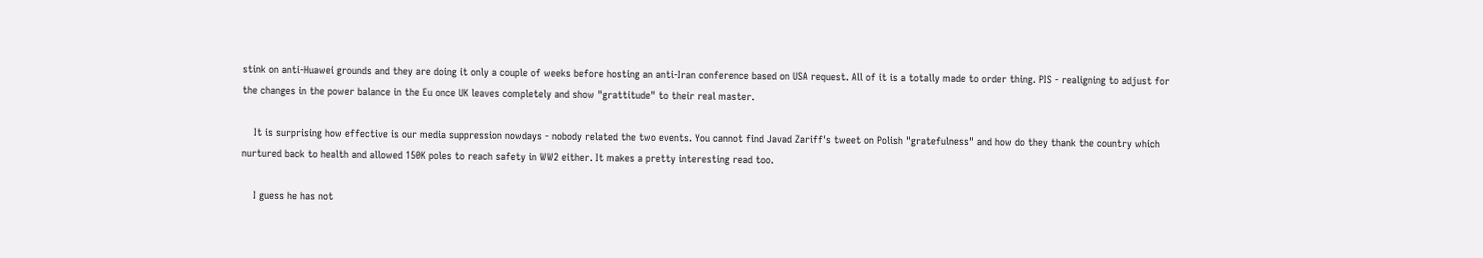stink on anti-Huawei grounds and they are doing it only a couple of weeks before hosting an anti-Iran conference based on USA request. All of it is a totally made to order thing. PIS - realigning to adjust for the changes in the power balance in the Eu once UK leaves completely and show "grattitude" to their real master.

    It is surprising how effective is our media suppression nowdays - nobody related the two events. You cannot find Javad Zariff's tweet on Polish "gratefulness" and how do they thank the country which nurtured back to health and allowed 150K poles to reach safety in WW2 either. It makes a pretty interesting read too.

    I guess he has not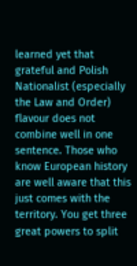learned yet that grateful and Polish Nationalist (especially the Law and Order) flavour does not combine well in one sentence. Those who know European history are well aware that this just comes with the territory. You get three great powers to split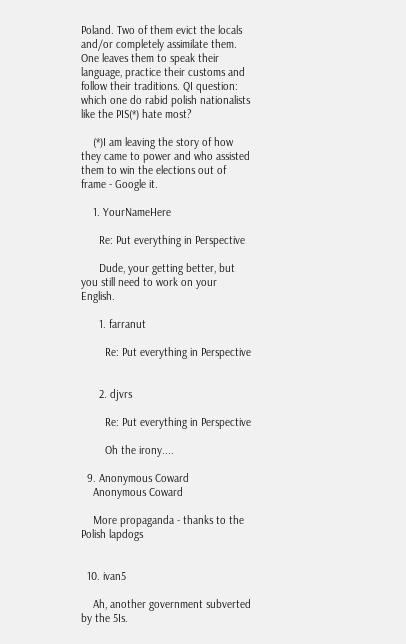Poland. Two of them evict the locals and/or completely assimilate them. One leaves them to speak their language, practice their customs and follow their traditions. QI question: which one do rabid polish nationalists like the PIS(*) hate most?

    (*)I am leaving the story of how they came to power and who assisted them to win the elections out of frame - Google it.

    1. YourNameHere

      Re: Put everything in Perspective

      Dude, your getting better, but you still need to work on your English.

      1. farranut

        Re: Put everything in Perspective


      2. djvrs

        Re: Put everything in Perspective

        Oh the irony....

  9. Anonymous Coward
    Anonymous Coward

    More propaganda - thanks to the Polish lapdogs


  10. ivan5

    Ah, another government subverted by the 5Is.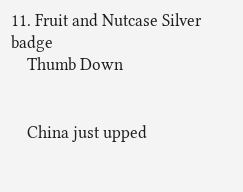11. Fruit and Nutcase Silver badge
    Thumb Down


    China just upped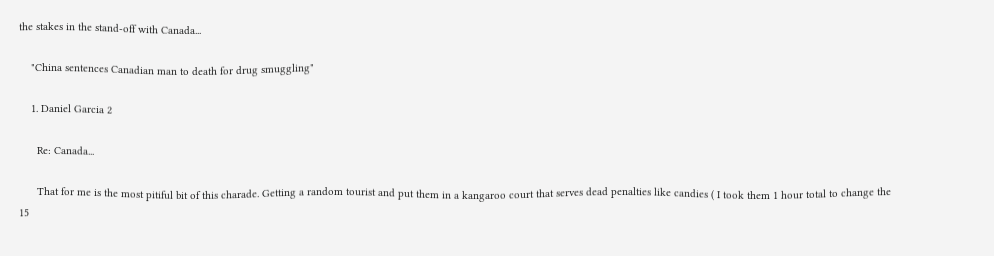the stakes in the stand-off with Canada...

    "China sentences Canadian man to death for drug smuggling"

    1. Daniel Garcia 2

      Re: Canada...

      That for me is the most pitiful bit of this charade. Getting a random tourist and put them in a kangaroo court that serves dead penalties like candies ( I took them 1 hour total to change the 15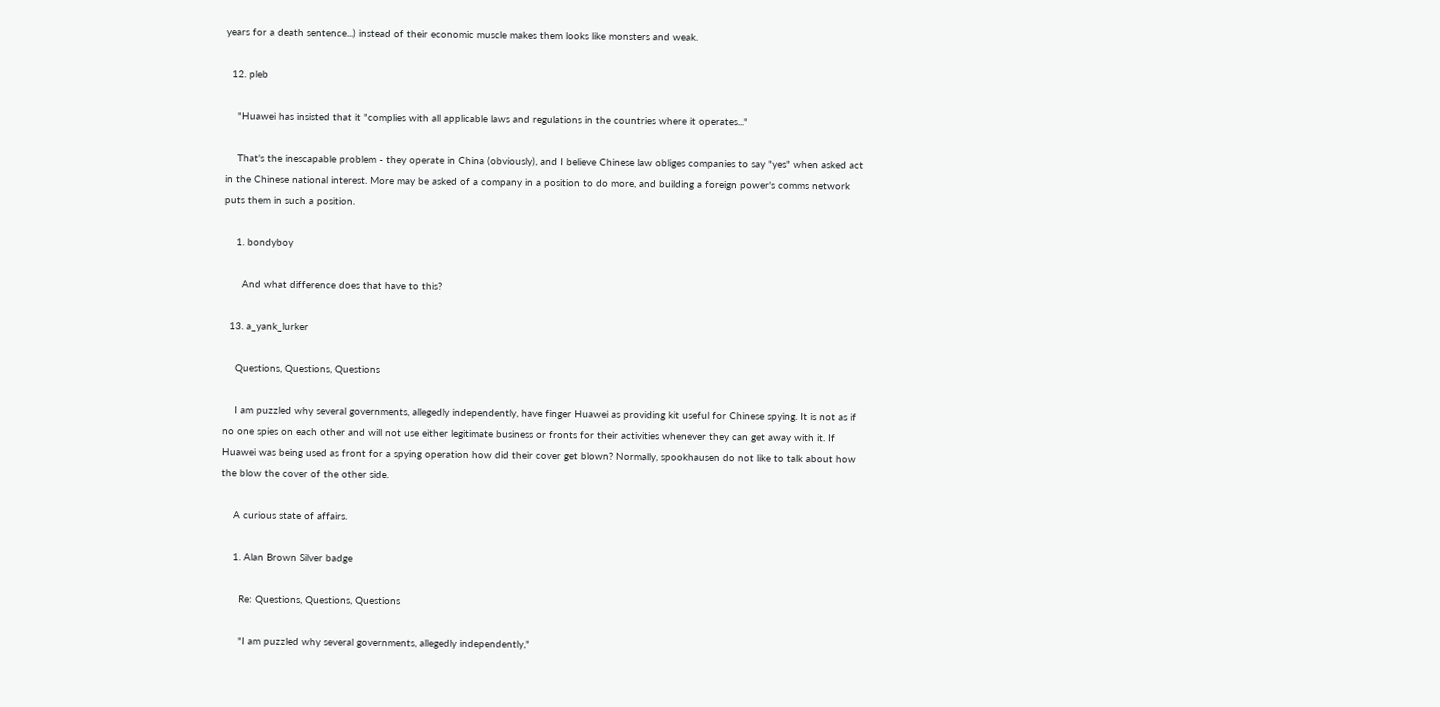years for a death sentence...) instead of their economic muscle makes them looks like monsters and weak.

  12. pleb

    "Huawei has insisted that it "complies with all applicable laws and regulations in the countries where it operates..."

    That's the inescapable problem - they operate in China (obviously), and I believe Chinese law obliges companies to say "yes" when asked act in the Chinese national interest. More may be asked of a company in a position to do more, and building a foreign power's comms network puts them in such a position.

    1. bondyboy

      And what difference does that have to this?

  13. a_yank_lurker

    Questions, Questions, Questions

    I am puzzled why several governments, allegedly independently, have finger Huawei as providing kit useful for Chinese spying. It is not as if no one spies on each other and will not use either legitimate business or fronts for their activities whenever they can get away with it. If Huawei was being used as front for a spying operation how did their cover get blown? Normally, spookhausen do not like to talk about how the blow the cover of the other side.

    A curious state of affairs.

    1. Alan Brown Silver badge

      Re: Questions, Questions, Questions

      "I am puzzled why several governments, allegedly independently,"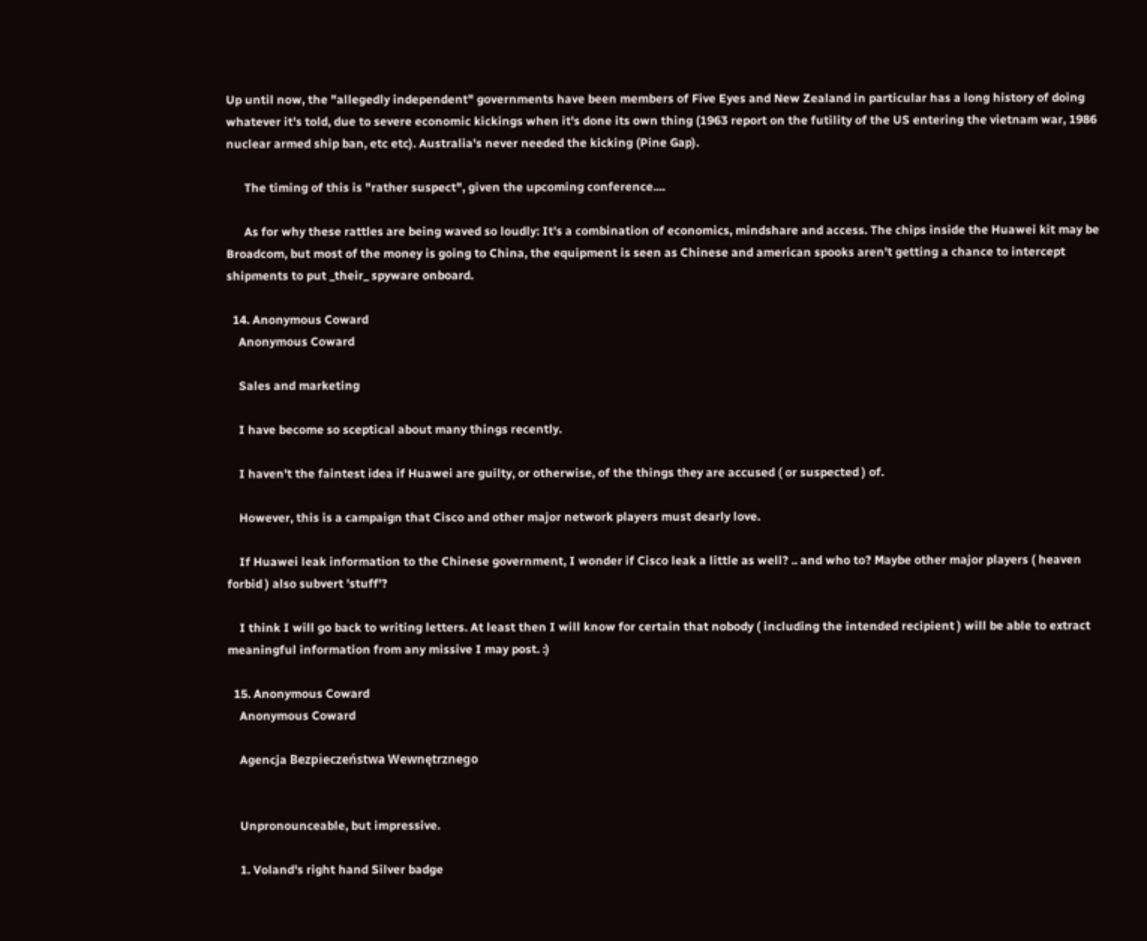Up until now, the "allegedly independent" governments have been members of Five Eyes and New Zealand in particular has a long history of doing whatever it's told, due to severe economic kickings when it's done its own thing (1963 report on the futility of the US entering the vietnam war, 1986 nuclear armed ship ban, etc etc). Australia's never needed the kicking (Pine Gap).

      The timing of this is "rather suspect", given the upcoming conference....

      As for why these rattles are being waved so loudly: It's a combination of economics, mindshare and access. The chips inside the Huawei kit may be Broadcom, but most of the money is going to China, the equipment is seen as Chinese and american spooks aren't getting a chance to intercept shipments to put _their_ spyware onboard.

  14. Anonymous Coward
    Anonymous Coward

    Sales and marketing

    I have become so sceptical about many things recently.

    I haven't the faintest idea if Huawei are guilty, or otherwise, of the things they are accused ( or suspected ) of.

    However, this is a campaign that Cisco and other major network players must dearly love.

    If Huawei leak information to the Chinese government, I wonder if Cisco leak a little as well? .. and who to? Maybe other major players ( heaven forbid ) also subvert 'stuff'?

    I think I will go back to writing letters. At least then I will know for certain that nobody ( including the intended recipient ) will be able to extract meaningful information from any missive I may post. :)

  15. Anonymous Coward
    Anonymous Coward

    Agencja Bezpieczeństwa Wewnętrznego


    Unpronounceable, but impressive.

    1. Voland's right hand Silver badge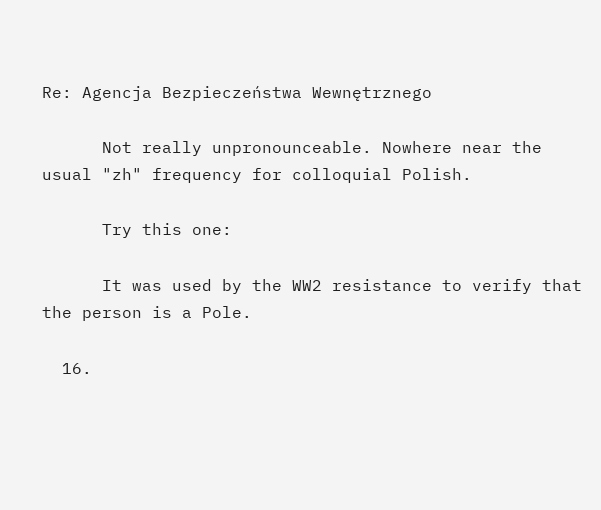Re: Agencja Bezpieczeństwa Wewnętrznego

      Not really unpronounceable. Nowhere near the usual "zh" frequency for colloquial Polish.

      Try this one:

      It was used by the WW2 resistance to verify that the person is a Pole.

  16.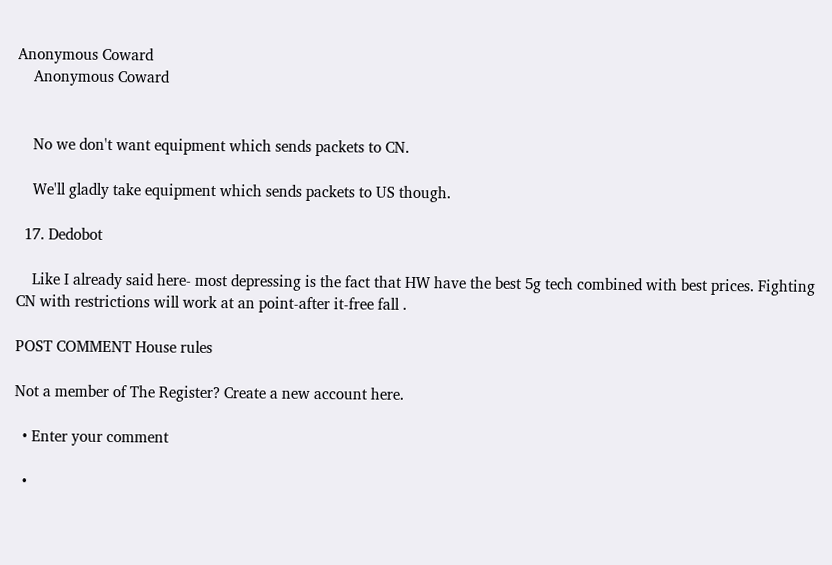Anonymous Coward
    Anonymous Coward


    No we don't want equipment which sends packets to CN.

    We'll gladly take equipment which sends packets to US though.

  17. Dedobot

    Like I already said here- most depressing is the fact that HW have the best 5g tech combined with best prices. Fighting CN with restrictions will work at an point-after it-free fall .

POST COMMENT House rules

Not a member of The Register? Create a new account here.

  • Enter your comment

  •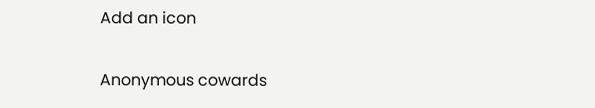Add an icon

Anonymous cowards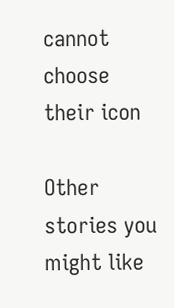cannot choose their icon

Other stories you might like